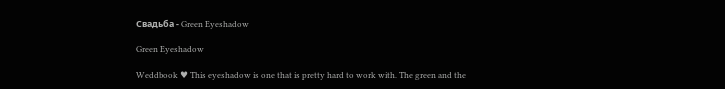Свадьба - Green Eyeshadow

Green Eyeshadow

Weddbook ♥ This eyeshadow is one that is pretty hard to work with. The green and the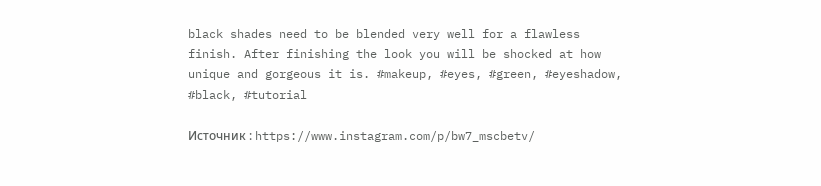black shades need to be blended very well for a flawless finish. After finishing the look you will be shocked at how unique and gorgeous it is. #makeup, #eyes, #green, #eyeshadow, #black, #tutorial

Источник : https://www.instagram.com/p/bw7_mscbetv/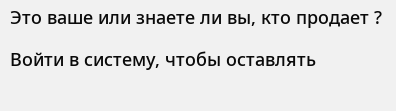Это ваше или знаете ли вы, кто продает ?

Войти в систему, чтобы оставлять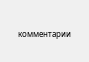комментарии